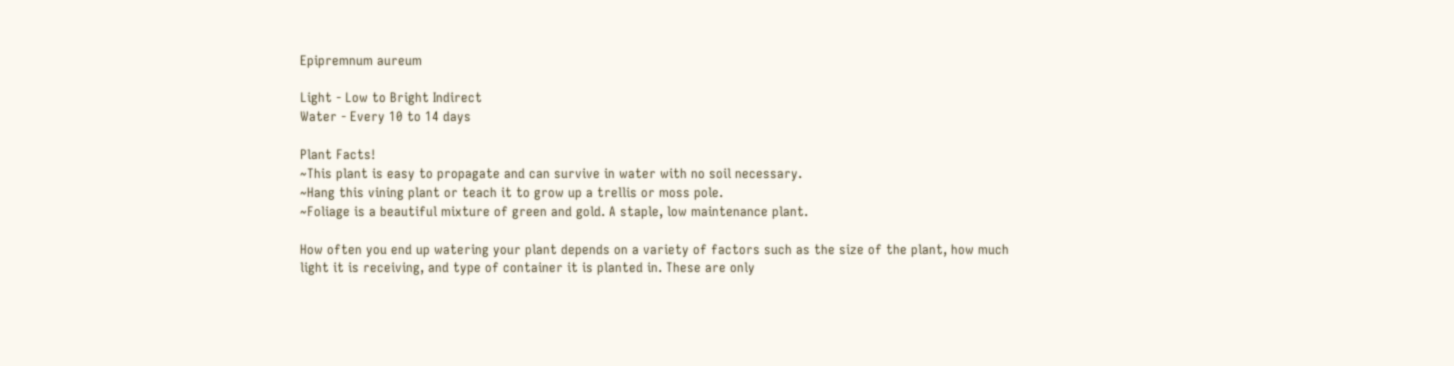Epipremnum aureum

Light - Low to Bright Indirect
Water - Every 10 to 14 days

Plant Facts!
~This plant is easy to propagate and can survive in water with no soil necessary.
~Hang this vining plant or teach it to grow up a trellis or moss pole.
~Foliage is a beautiful mixture of green and gold. A staple, low maintenance plant.

How often you end up watering your plant depends on a variety of factors such as the size of the plant, how much light it is receiving, and type of container it is planted in. These are only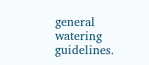general watering guidelines.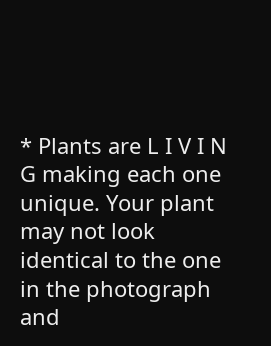* Plants are L I V I N G making each one unique. Your plant may not look identical to the one in the photograph and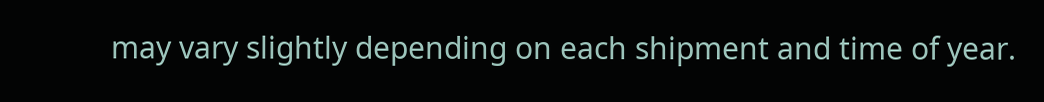may vary slightly depending on each shipment and time of year.